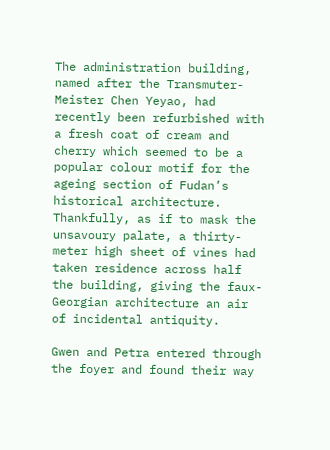The administration building, named after the Transmuter-Meister Chen Yeyao, had recently been refurbished with a fresh coat of cream and cherry which seemed to be a popular colour motif for the ageing section of Fudan’s historical architecture. Thankfully, as if to mask the unsavoury palate, a thirty-meter high sheet of vines had taken residence across half the building, giving the faux-Georgian architecture an air of incidental antiquity.

Gwen and Petra entered through the foyer and found their way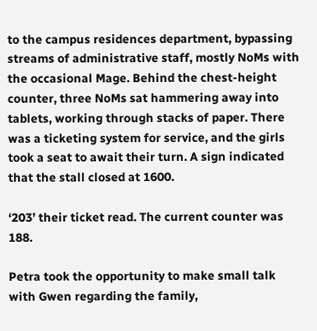to the campus residences department, bypassing streams of administrative staff, mostly NoMs with the occasional Mage. Behind the chest-height counter, three NoMs sat hammering away into tablets, working through stacks of paper. There was a ticketing system for service, and the girls took a seat to await their turn. A sign indicated that the stall closed at 1600.

‘203’ their ticket read. The current counter was 188.

Petra took the opportunity to make small talk with Gwen regarding the family,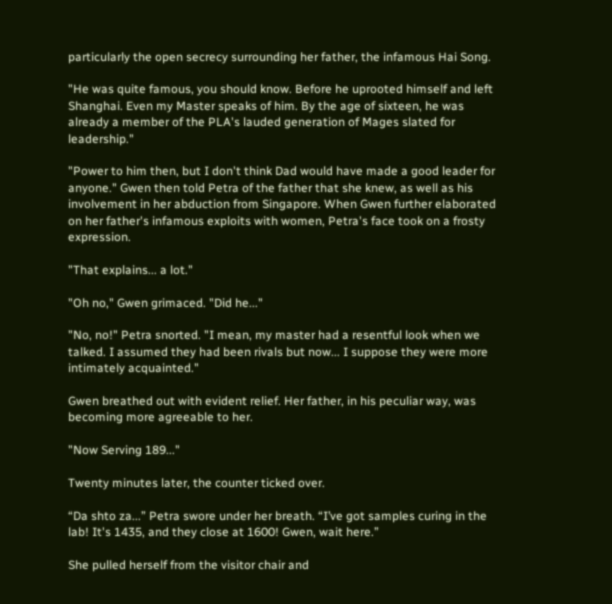particularly the open secrecy surrounding her father, the infamous Hai Song.

"He was quite famous, you should know. Before he uprooted himself and left Shanghai. Even my Master speaks of him. By the age of sixteen, he was already a member of the PLA's lauded generation of Mages slated for leadership."

"Power to him then, but I don't think Dad would have made a good leader for anyone." Gwen then told Petra of the father that she knew, as well as his involvement in her abduction from Singapore. When Gwen further elaborated on her father's infamous exploits with women, Petra's face took on a frosty expression.

"That explains... a lot."

"Oh no," Gwen grimaced. "Did he..."

"No, no!" Petra snorted. "I mean, my master had a resentful look when we talked. I assumed they had been rivals but now... I suppose they were more intimately acquainted."

Gwen breathed out with evident relief. Her father, in his peculiar way, was becoming more agreeable to her.

"Now Serving 189..."

Twenty minutes later, the counter ticked over.

“Da shto za...” Petra swore under her breath. “I’ve got samples curing in the lab! It's 1435, and they close at 1600! Gwen, wait here.”

She pulled herself from the visitor chair and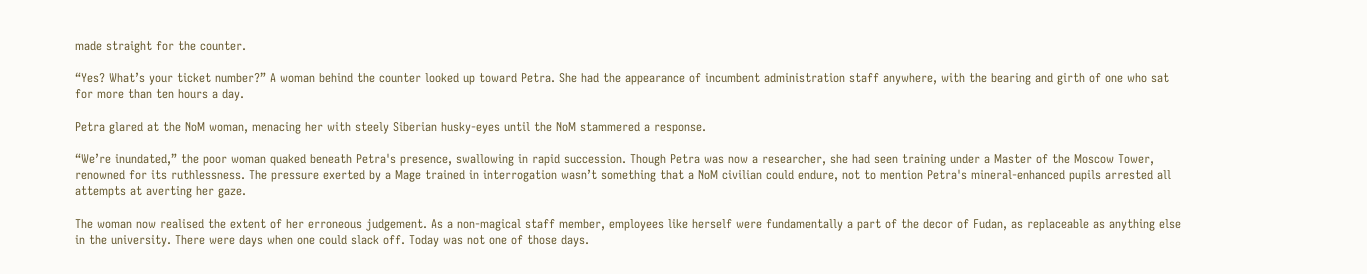made straight for the counter.

“Yes? What’s your ticket number?” A woman behind the counter looked up toward Petra. She had the appearance of incumbent administration staff anywhere, with the bearing and girth of one who sat for more than ten hours a day.

Petra glared at the NoM woman, menacing her with steely Siberian husky-eyes until the NoM stammered a response.

“We’re inundated,” the poor woman quaked beneath Petra's presence, swallowing in rapid succession. Though Petra was now a researcher, she had seen training under a Master of the Moscow Tower, renowned for its ruthlessness. The pressure exerted by a Mage trained in interrogation wasn’t something that a NoM civilian could endure, not to mention Petra's mineral-enhanced pupils arrested all attempts at averting her gaze.

The woman now realised the extent of her erroneous judgement. As a non-magical staff member, employees like herself were fundamentally a part of the decor of Fudan, as replaceable as anything else in the university. There were days when one could slack off. Today was not one of those days.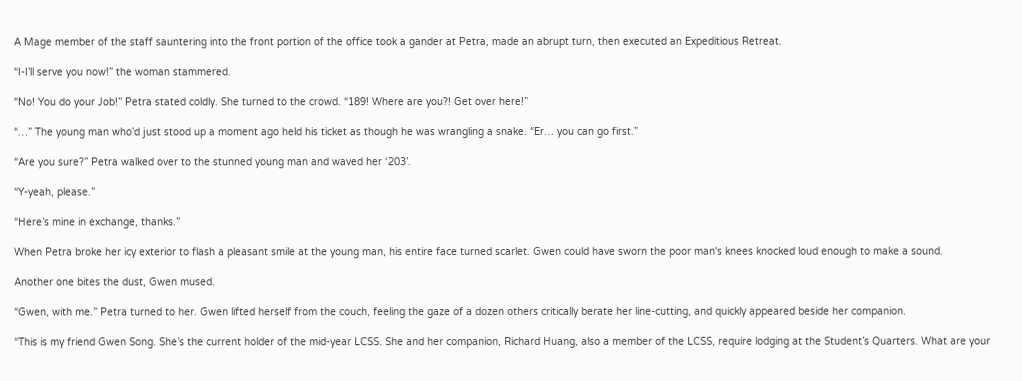A Mage member of the staff sauntering into the front portion of the office took a gander at Petra, made an abrupt turn, then executed an Expeditious Retreat.

“I-I’ll serve you now!” the woman stammered.

“No! You do your Job!” Petra stated coldly. She turned to the crowd. “189! Where are you?! Get over here!”

“…” The young man who’d just stood up a moment ago held his ticket as though he was wrangling a snake. “Er… you can go first.”

“Are you sure?” Petra walked over to the stunned young man and waved her ‘203’.

“Y-yeah, please.”

“Here’s mine in exchange, thanks.”

When Petra broke her icy exterior to flash a pleasant smile at the young man, his entire face turned scarlet. Gwen could have sworn the poor man's knees knocked loud enough to make a sound.

Another one bites the dust, Gwen mused.

“Gwen, with me.” Petra turned to her. Gwen lifted herself from the couch, feeling the gaze of a dozen others critically berate her line-cutting, and quickly appeared beside her companion.

“This is my friend Gwen Song. She’s the current holder of the mid-year LCSS. She and her companion, Richard Huang, also a member of the LCSS, require lodging at the Student’s Quarters. What are your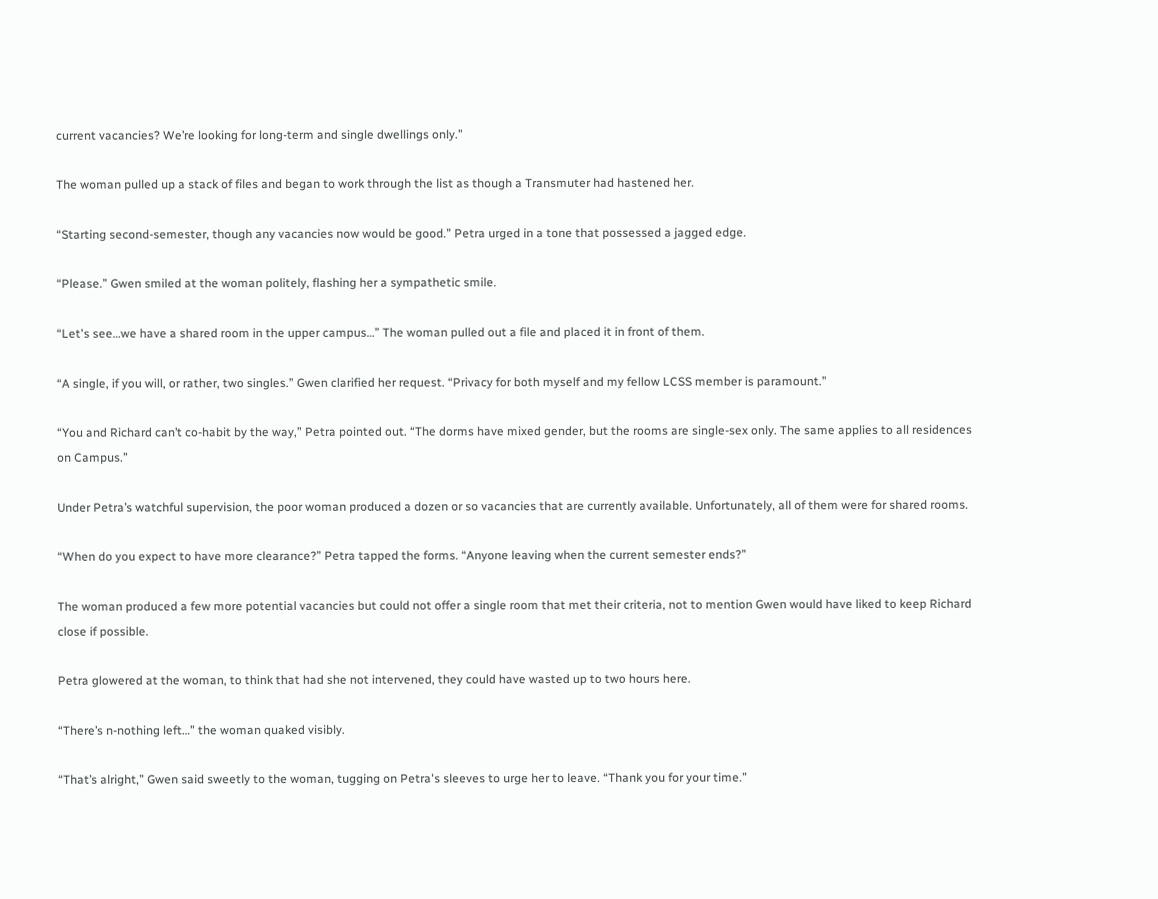current vacancies? We’re looking for long-term and single dwellings only.”

The woman pulled up a stack of files and began to work through the list as though a Transmuter had hastened her.

“Starting second-semester, though any vacancies now would be good.” Petra urged in a tone that possessed a jagged edge.

“Please.” Gwen smiled at the woman politely, flashing her a sympathetic smile.

“Let's see…we have a shared room in the upper campus…” The woman pulled out a file and placed it in front of them.

“A single, if you will, or rather, two singles.” Gwen clarified her request. “Privacy for both myself and my fellow LCSS member is paramount.”

“You and Richard can’t co-habit by the way,” Petra pointed out. “The dorms have mixed gender, but the rooms are single-sex only. The same applies to all residences on Campus.”

Under Petra’s watchful supervision, the poor woman produced a dozen or so vacancies that are currently available. Unfortunately, all of them were for shared rooms.

“When do you expect to have more clearance?” Petra tapped the forms. “Anyone leaving when the current semester ends?”

The woman produced a few more potential vacancies but could not offer a single room that met their criteria, not to mention Gwen would have liked to keep Richard close if possible.

Petra glowered at the woman, to think that had she not intervened, they could have wasted up to two hours here.

“There’s n-nothing left…” the woman quaked visibly.

“That’s alright,” Gwen said sweetly to the woman, tugging on Petra's sleeves to urge her to leave. “Thank you for your time.”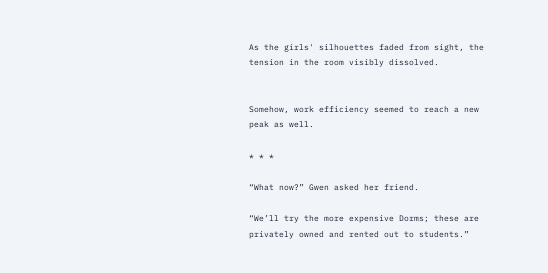As the girls' silhouettes faded from sight, the tension in the room visibly dissolved.


Somehow, work efficiency seemed to reach a new peak as well.

* * *

“What now?” Gwen asked her friend.

“We’ll try the more expensive Dorms; these are privately owned and rented out to students.”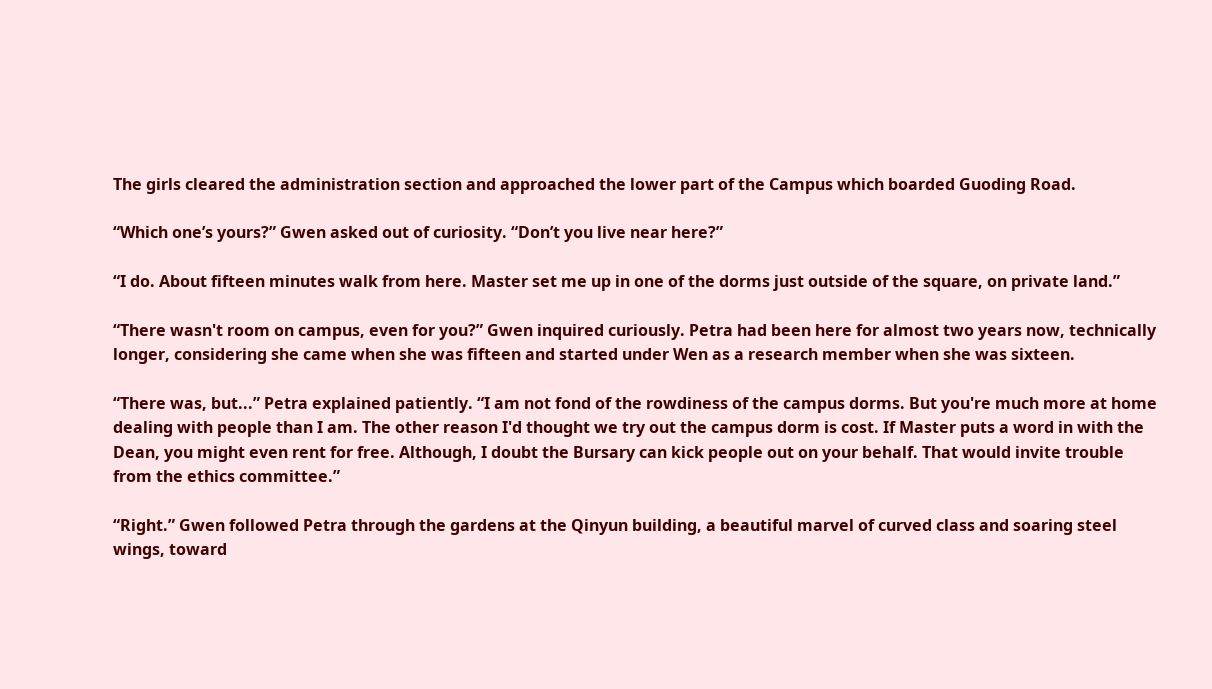The girls cleared the administration section and approached the lower part of the Campus which boarded Guoding Road.

“Which one’s yours?” Gwen asked out of curiosity. “Don’t you live near here?”

“I do. About fifteen minutes walk from here. Master set me up in one of the dorms just outside of the square, on private land.”

“There wasn't room on campus, even for you?” Gwen inquired curiously. Petra had been here for almost two years now, technically longer, considering she came when she was fifteen and started under Wen as a research member when she was sixteen.

“There was, but...” Petra explained patiently. “I am not fond of the rowdiness of the campus dorms. But you're much more at home dealing with people than I am. The other reason I'd thought we try out the campus dorm is cost. If Master puts a word in with the Dean, you might even rent for free. Although, I doubt the Bursary can kick people out on your behalf. That would invite trouble from the ethics committee.”

“Right.” Gwen followed Petra through the gardens at the Qinyun building, a beautiful marvel of curved class and soaring steel wings, toward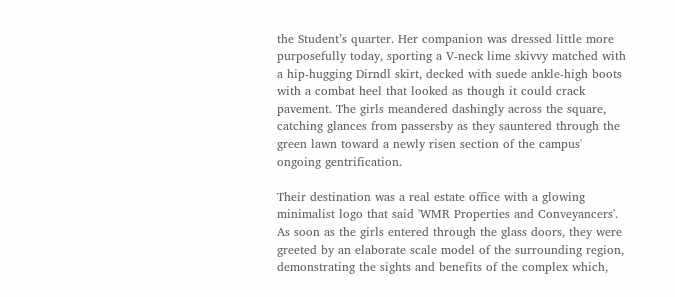the Student’s quarter. Her companion was dressed little more purposefully today, sporting a V-neck lime skivvy matched with a hip-hugging Dirndl skirt, decked with suede ankle-high boots with a combat heel that looked as though it could crack pavement. The girls meandered dashingly across the square, catching glances from passersby as they sauntered through the green lawn toward a newly risen section of the campus' ongoing gentrification.

Their destination was a real estate office with a glowing minimalist logo that said 'WMR Properties and Conveyancers'. As soon as the girls entered through the glass doors, they were greeted by an elaborate scale model of the surrounding region, demonstrating the sights and benefits of the complex which,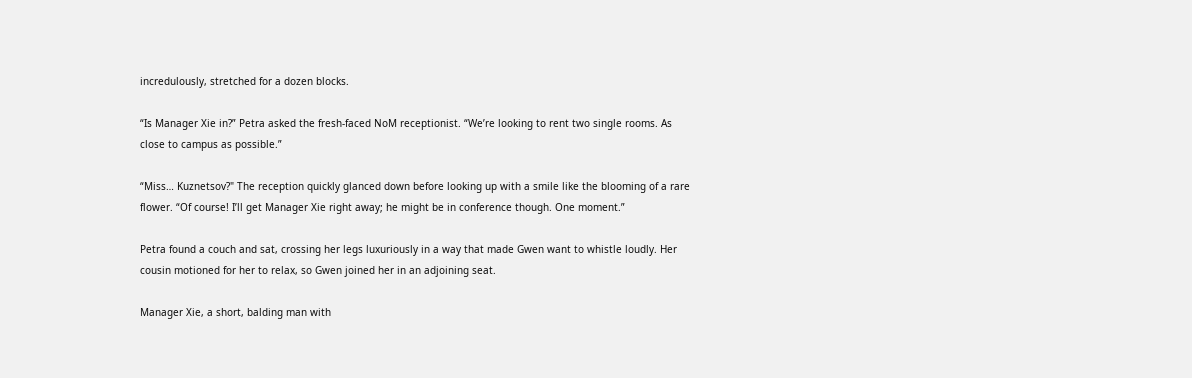incredulously, stretched for a dozen blocks.

“Is Manager Xie in?” Petra asked the fresh-faced NoM receptionist. “We’re looking to rent two single rooms. As close to campus as possible.”

“Miss… Kuznetsov?" The reception quickly glanced down before looking up with a smile like the blooming of a rare flower. “Of course! I’ll get Manager Xie right away; he might be in conference though. One moment.”

Petra found a couch and sat, crossing her legs luxuriously in a way that made Gwen want to whistle loudly. Her cousin motioned for her to relax, so Gwen joined her in an adjoining seat.

Manager Xie, a short, balding man with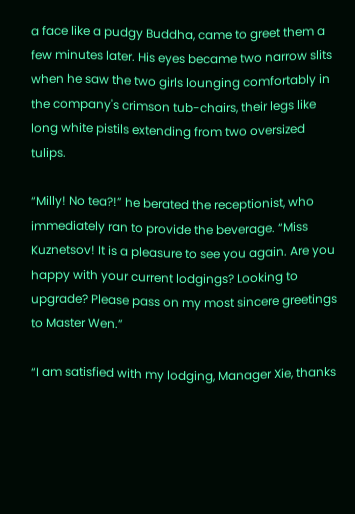a face like a pudgy Buddha, came to greet them a few minutes later. His eyes became two narrow slits when he saw the two girls lounging comfortably in the company's crimson tub-chairs, their legs like long white pistils extending from two oversized tulips.

“Milly! No tea?!” he berated the receptionist, who immediately ran to provide the beverage. “Miss Kuznetsov! It is a pleasure to see you again. Are you happy with your current lodgings? Looking to upgrade? Please pass on my most sincere greetings to Master Wen.”

“I am satisfied with my lodging, Manager Xie, thanks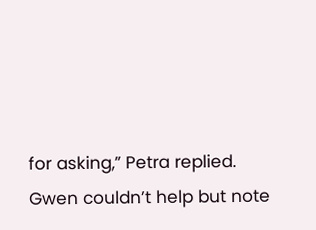for asking,” Petra replied. Gwen couldn’t help but note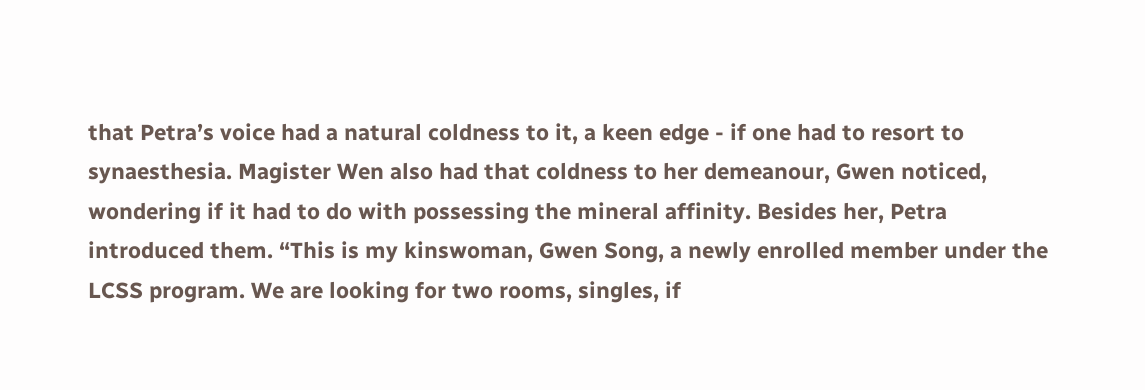that Petra’s voice had a natural coldness to it, a keen edge - if one had to resort to synaesthesia. Magister Wen also had that coldness to her demeanour, Gwen noticed, wondering if it had to do with possessing the mineral affinity. Besides her, Petra introduced them. “This is my kinswoman, Gwen Song, a newly enrolled member under the LCSS program. We are looking for two rooms, singles, if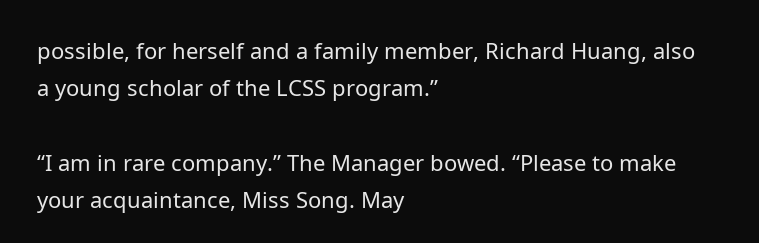possible, for herself and a family member, Richard Huang, also a young scholar of the LCSS program.”

“I am in rare company.” The Manager bowed. “Please to make your acquaintance, Miss Song. May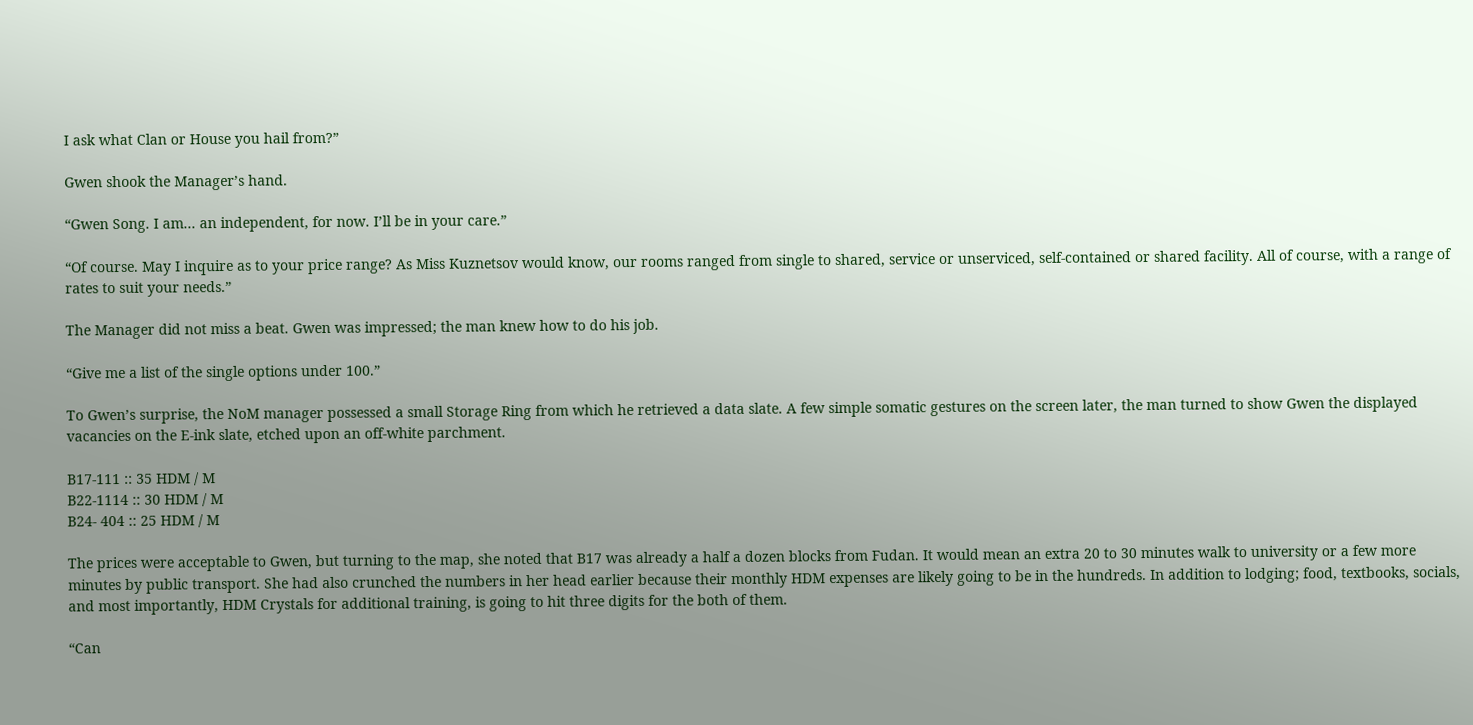I ask what Clan or House you hail from?”

Gwen shook the Manager’s hand.

“Gwen Song. I am... an independent, for now. I’ll be in your care.”

“Of course. May I inquire as to your price range? As Miss Kuznetsov would know, our rooms ranged from single to shared, service or unserviced, self-contained or shared facility. All of course, with a range of rates to suit your needs.”

The Manager did not miss a beat. Gwen was impressed; the man knew how to do his job.

“Give me a list of the single options under 100.”

To Gwen’s surprise, the NoM manager possessed a small Storage Ring from which he retrieved a data slate. A few simple somatic gestures on the screen later, the man turned to show Gwen the displayed vacancies on the E-ink slate, etched upon an off-white parchment.

B17-111 :: 35 HDM / M
B22-1114 :: 30 HDM / M
B24- 404 :: 25 HDM / M

The prices were acceptable to Gwen, but turning to the map, she noted that B17 was already a half a dozen blocks from Fudan. It would mean an extra 20 to 30 minutes walk to university or a few more minutes by public transport. She had also crunched the numbers in her head earlier because their monthly HDM expenses are likely going to be in the hundreds. In addition to lodging; food, textbooks, socials, and most importantly, HDM Crystals for additional training, is going to hit three digits for the both of them.

“Can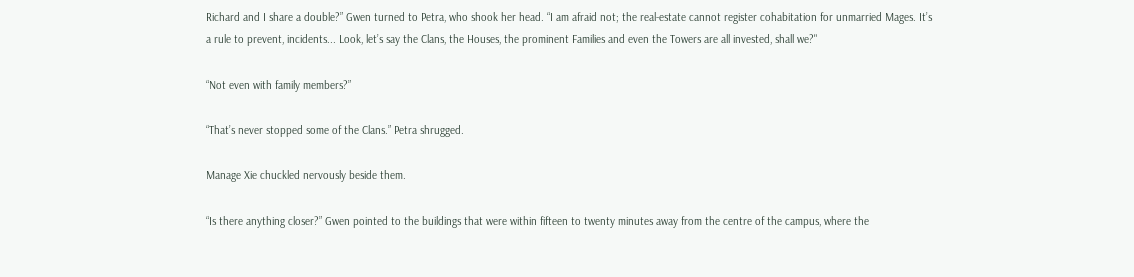Richard and I share a double?” Gwen turned to Petra, who shook her head. “I am afraid not; the real-estate cannot register cohabitation for unmarried Mages. It’s a rule to prevent, incidents... Look, let’s say the Clans, the Houses, the prominent Families and even the Towers are all invested, shall we?"

“Not even with family members?”

“That’s never stopped some of the Clans.” Petra shrugged.

Manage Xie chuckled nervously beside them.

“Is there anything closer?” Gwen pointed to the buildings that were within fifteen to twenty minutes away from the centre of the campus, where the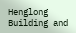Henglong Building and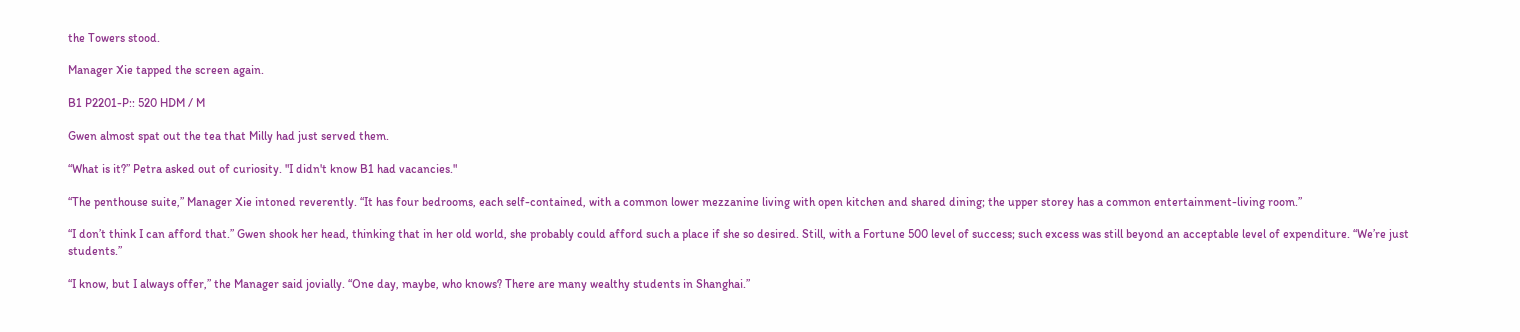the Towers stood.

Manager Xie tapped the screen again.

B1 P2201-P:: 520 HDM / M

Gwen almost spat out the tea that Milly had just served them.

“What is it?” Petra asked out of curiosity. "I didn't know B1 had vacancies."

“The penthouse suite,” Manager Xie intoned reverently. “It has four bedrooms, each self-contained, with a common lower mezzanine living with open kitchen and shared dining; the upper storey has a common entertainment-living room.”

“I don’t think I can afford that.” Gwen shook her head, thinking that in her old world, she probably could afford such a place if she so desired. Still, with a Fortune 500 level of success; such excess was still beyond an acceptable level of expenditure. “We’re just students.”

“I know, but I always offer,” the Manager said jovially. “One day, maybe, who knows? There are many wealthy students in Shanghai.”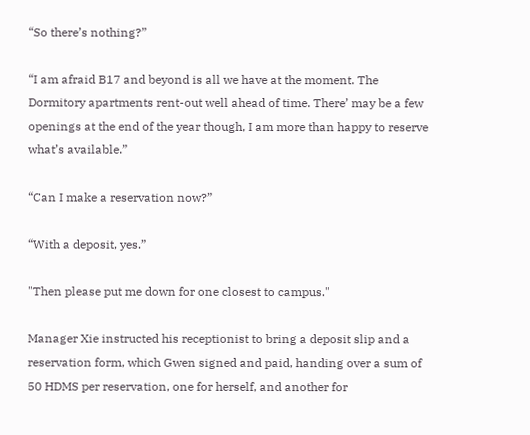“So there’s nothing?”

“I am afraid B17 and beyond is all we have at the moment. The Dormitory apartments rent-out well ahead of time. There’ may be a few openings at the end of the year though, I am more than happy to reserve what’s available.”

“Can I make a reservation now?”

“With a deposit, yes.”

"Then please put me down for one closest to campus."

Manager Xie instructed his receptionist to bring a deposit slip and a reservation form, which Gwen signed and paid, handing over a sum of 50 HDMS per reservation, one for herself, and another for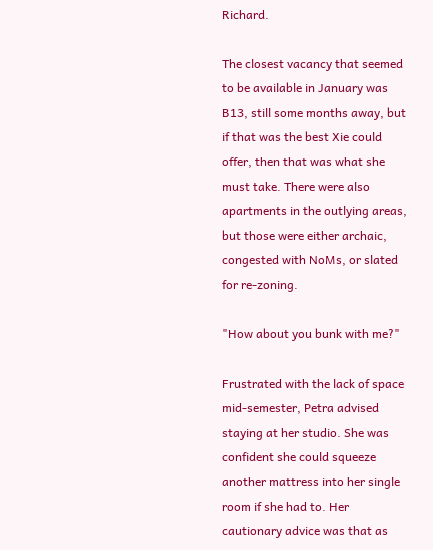Richard.

The closest vacancy that seemed to be available in January was B13, still some months away, but if that was the best Xie could offer, then that was what she must take. There were also apartments in the outlying areas, but those were either archaic, congested with NoMs, or slated for re-zoning.

"How about you bunk with me?"

Frustrated with the lack of space mid-semester, Petra advised staying at her studio. She was confident she could squeeze another mattress into her single room if she had to. Her cautionary advice was that as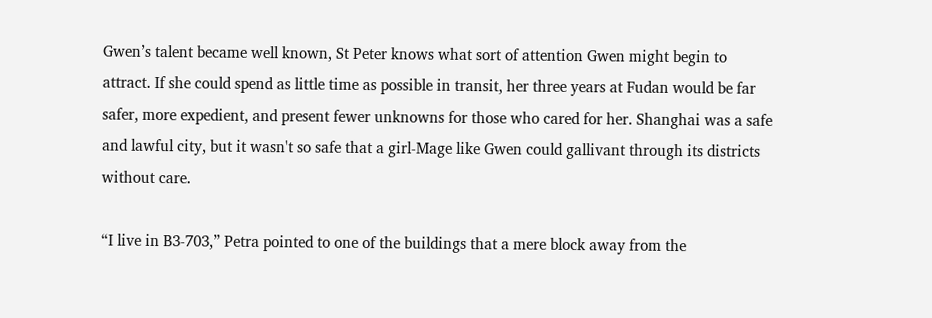Gwen’s talent became well known, St Peter knows what sort of attention Gwen might begin to attract. If she could spend as little time as possible in transit, her three years at Fudan would be far safer, more expedient, and present fewer unknowns for those who cared for her. Shanghai was a safe and lawful city, but it wasn't so safe that a girl-Mage like Gwen could gallivant through its districts without care.

“I live in B3-703,” Petra pointed to one of the buildings that a mere block away from the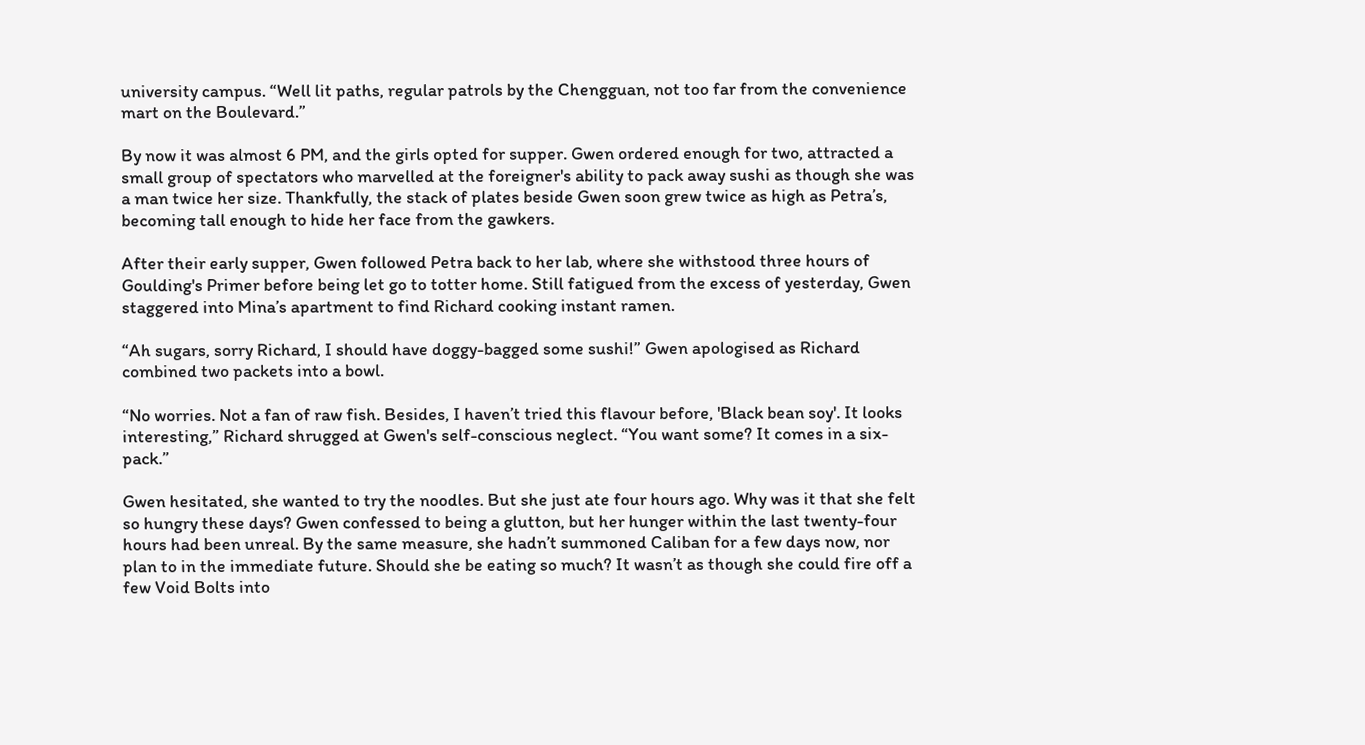university campus. “Well lit paths, regular patrols by the Chengguan, not too far from the convenience mart on the Boulevard.”

By now it was almost 6 PM, and the girls opted for supper. Gwen ordered enough for two, attracted a small group of spectators who marvelled at the foreigner's ability to pack away sushi as though she was a man twice her size. Thankfully, the stack of plates beside Gwen soon grew twice as high as Petra’s, becoming tall enough to hide her face from the gawkers.

After their early supper, Gwen followed Petra back to her lab, where she withstood three hours of Goulding's Primer before being let go to totter home. Still fatigued from the excess of yesterday, Gwen staggered into Mina’s apartment to find Richard cooking instant ramen.

“Ah sugars, sorry Richard, I should have doggy-bagged some sushi!” Gwen apologised as Richard combined two packets into a bowl.

“No worries. Not a fan of raw fish. Besides, I haven’t tried this flavour before, 'Black bean soy'. It looks interesting,” Richard shrugged at Gwen's self-conscious neglect. “You want some? It comes in a six-pack.”

Gwen hesitated, she wanted to try the noodles. But she just ate four hours ago. Why was it that she felt so hungry these days? Gwen confessed to being a glutton, but her hunger within the last twenty-four hours had been unreal. By the same measure, she hadn’t summoned Caliban for a few days now, nor plan to in the immediate future. Should she be eating so much? It wasn’t as though she could fire off a few Void Bolts into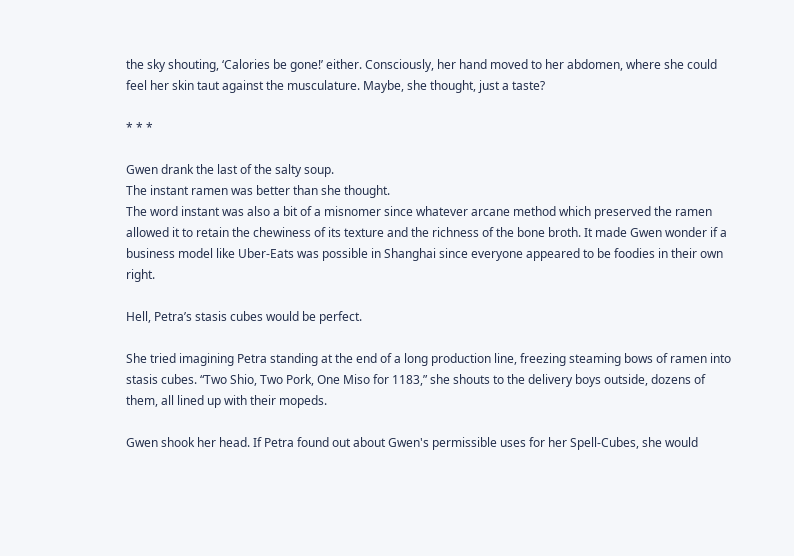the sky shouting, ‘Calories be gone!’ either. Consciously, her hand moved to her abdomen, where she could feel her skin taut against the musculature. Maybe, she thought, just a taste?

* * *

Gwen drank the last of the salty soup.
The instant ramen was better than she thought.
The word instant was also a bit of a misnomer since whatever arcane method which preserved the ramen allowed it to retain the chewiness of its texture and the richness of the bone broth. It made Gwen wonder if a business model like Uber-Eats was possible in Shanghai since everyone appeared to be foodies in their own right.

Hell, Petra’s stasis cubes would be perfect.

She tried imagining Petra standing at the end of a long production line, freezing steaming bows of ramen into stasis cubes. “Two Shio, Two Pork, One Miso for 1183,” she shouts to the delivery boys outside, dozens of them, all lined up with their mopeds.

Gwen shook her head. If Petra found out about Gwen's permissible uses for her Spell-Cubes, she would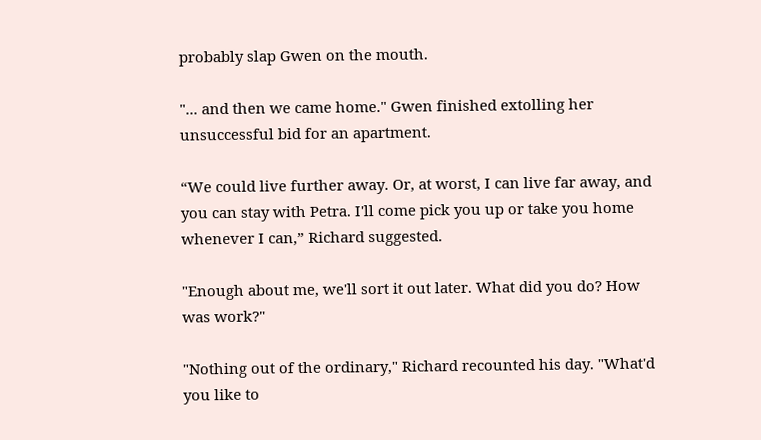probably slap Gwen on the mouth.

"... and then we came home." Gwen finished extolling her unsuccessful bid for an apartment.

“We could live further away. Or, at worst, I can live far away, and you can stay with Petra. I'll come pick you up or take you home whenever I can,” Richard suggested.

"Enough about me, we'll sort it out later. What did you do? How was work?"

"Nothing out of the ordinary," Richard recounted his day. "What'd you like to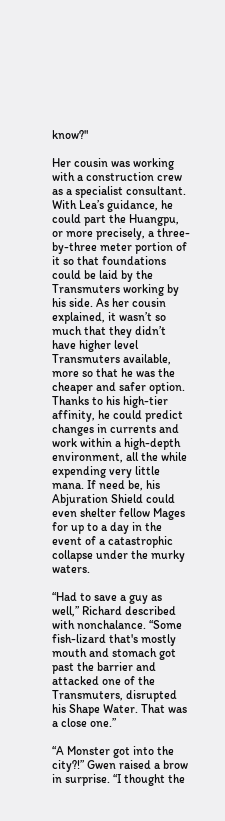know?"

Her cousin was working with a construction crew as a specialist consultant. With Lea’s guidance, he could part the Huangpu, or more precisely, a three-by-three meter portion of it so that foundations could be laid by the Transmuters working by his side. As her cousin explained, it wasn’t so much that they didn’t have higher level Transmuters available, more so that he was the cheaper and safer option. Thanks to his high-tier affinity, he could predict changes in currents and work within a high-depth environment, all the while expending very little mana. If need be, his Abjuration Shield could even shelter fellow Mages for up to a day in the event of a catastrophic collapse under the murky waters.

“Had to save a guy as well,” Richard described with nonchalance. “Some fish-lizard that's mostly mouth and stomach got past the barrier and attacked one of the Transmuters, disrupted his Shape Water. That was a close one.”

“A Monster got into the city?!” Gwen raised a brow in surprise. “I thought the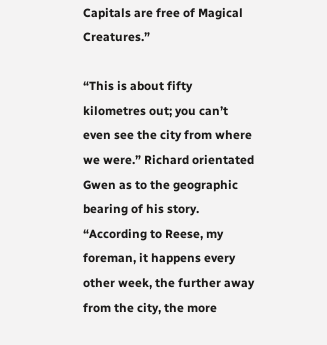Capitals are free of Magical Creatures.”

“This is about fifty kilometres out; you can’t even see the city from where we were.” Richard orientated Gwen as to the geographic bearing of his story. “According to Reese, my foreman, it happens every other week, the further away from the city, the more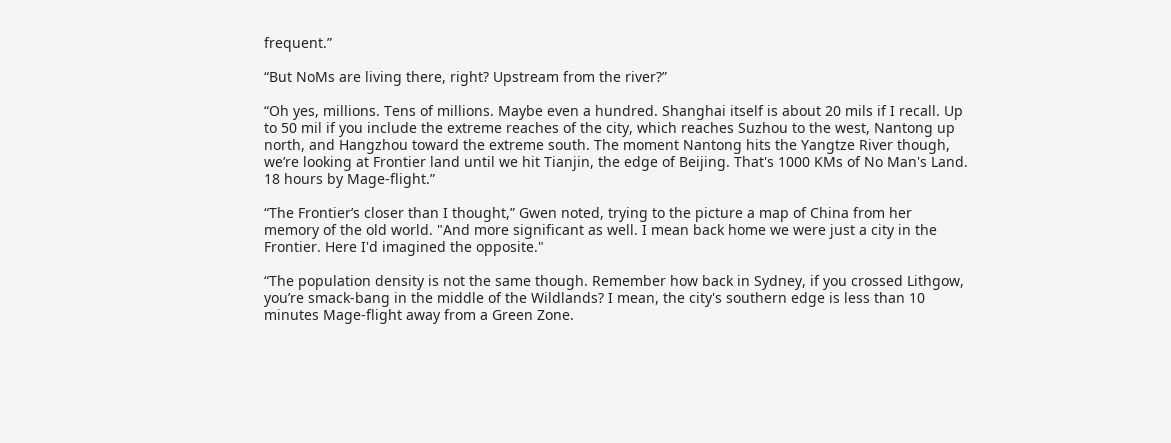frequent.”

“But NoMs are living there, right? Upstream from the river?”

“Oh yes, millions. Tens of millions. Maybe even a hundred. Shanghai itself is about 20 mils if I recall. Up to 50 mil if you include the extreme reaches of the city, which reaches Suzhou to the west, Nantong up north, and Hangzhou toward the extreme south. The moment Nantong hits the Yangtze River though, we’re looking at Frontier land until we hit Tianjin, the edge of Beijing. That's 1000 KMs of No Man's Land. 18 hours by Mage-flight.”

“The Frontier’s closer than I thought,” Gwen noted, trying to the picture a map of China from her memory of the old world. "And more significant as well. I mean back home we were just a city in the Frontier. Here I'd imagined the opposite."

“The population density is not the same though. Remember how back in Sydney, if you crossed Lithgow, you’re smack-bang in the middle of the Wildlands? I mean, the city's southern edge is less than 10 minutes Mage-flight away from a Green Zone.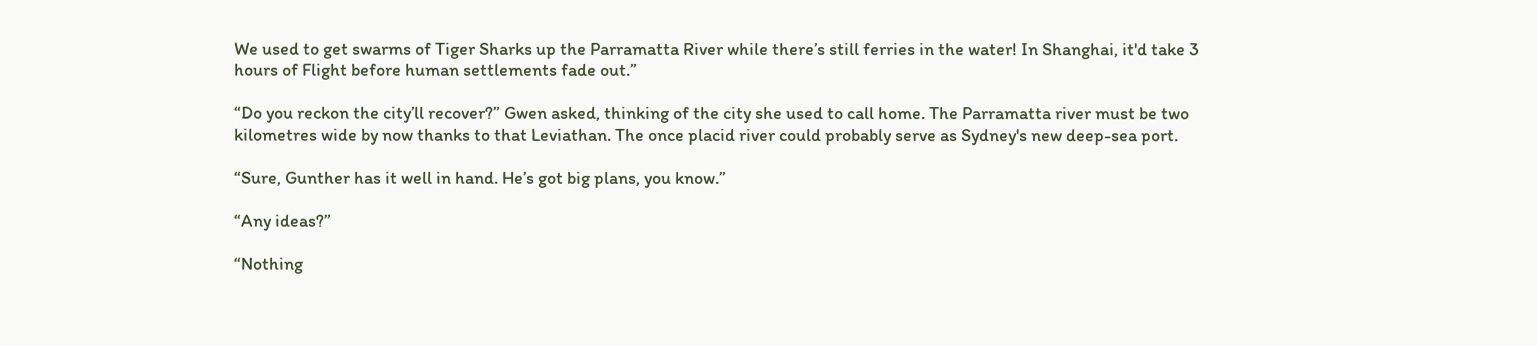We used to get swarms of Tiger Sharks up the Parramatta River while there’s still ferries in the water! In Shanghai, it'd take 3 hours of Flight before human settlements fade out.”

“Do you reckon the city’ll recover?” Gwen asked, thinking of the city she used to call home. The Parramatta river must be two kilometres wide by now thanks to that Leviathan. The once placid river could probably serve as Sydney's new deep-sea port.

“Sure, Gunther has it well in hand. He’s got big plans, you know.”

“Any ideas?”

“Nothing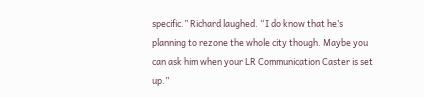specific.” Richard laughed. “I do know that he’s planning to rezone the whole city though. Maybe you can ask him when your LR Communication Caster is set up.”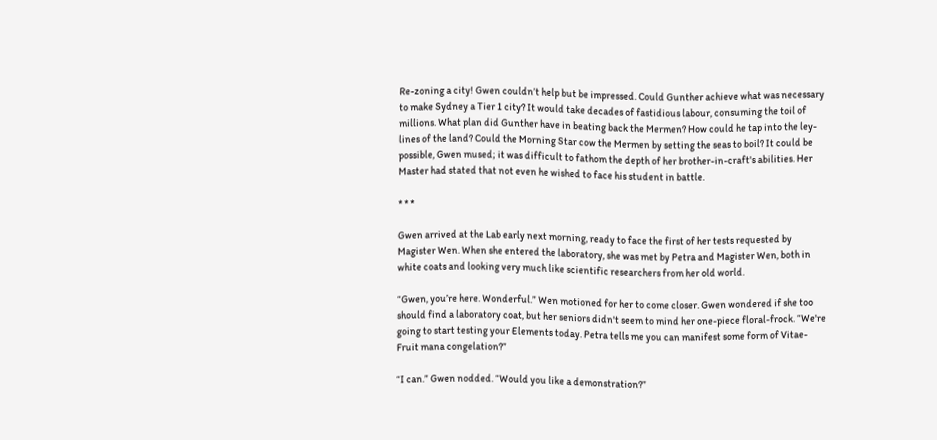Re-zoning a city! Gwen couldn’t help but be impressed. Could Gunther achieve what was necessary to make Sydney a Tier 1 city? It would take decades of fastidious labour, consuming the toil of millions. What plan did Gunther have in beating back the Mermen? How could he tap into the ley-lines of the land? Could the Morning Star cow the Mermen by setting the seas to boil? It could be possible, Gwen mused; it was difficult to fathom the depth of her brother-in-craft's abilities. Her Master had stated that not even he wished to face his student in battle.

* * *

Gwen arrived at the Lab early next morning, ready to face the first of her tests requested by Magister Wen. When she entered the laboratory, she was met by Petra and Magister Wen, both in white coats and looking very much like scientific researchers from her old world.

“Gwen, you’re here. Wonderful.” Wen motioned for her to come closer. Gwen wondered if she too should find a laboratory coat, but her seniors didn't seem to mind her one-piece floral-frock. “We're going to start testing your Elements today. Petra tells me you can manifest some form of Vitae-Fruit mana congelation?”

“I can.” Gwen nodded. “Would you like a demonstration?”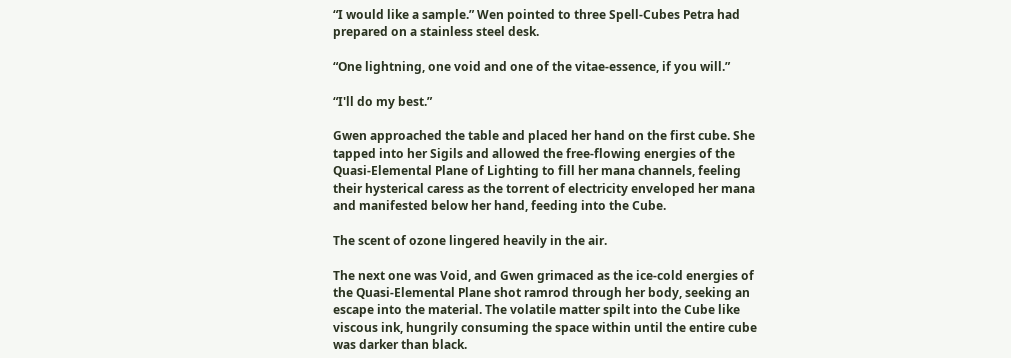“I would like a sample.” Wen pointed to three Spell-Cubes Petra had prepared on a stainless steel desk.

“One lightning, one void and one of the vitae-essence, if you will.”

“I'll do my best.”

Gwen approached the table and placed her hand on the first cube. She tapped into her Sigils and allowed the free-flowing energies of the Quasi-Elemental Plane of Lighting to fill her mana channels, feeling their hysterical caress as the torrent of electricity enveloped her mana and manifested below her hand, feeding into the Cube.

The scent of ozone lingered heavily in the air.

The next one was Void, and Gwen grimaced as the ice-cold energies of the Quasi-Elemental Plane shot ramrod through her body, seeking an escape into the material. The volatile matter spilt into the Cube like viscous ink, hungrily consuming the space within until the entire cube was darker than black.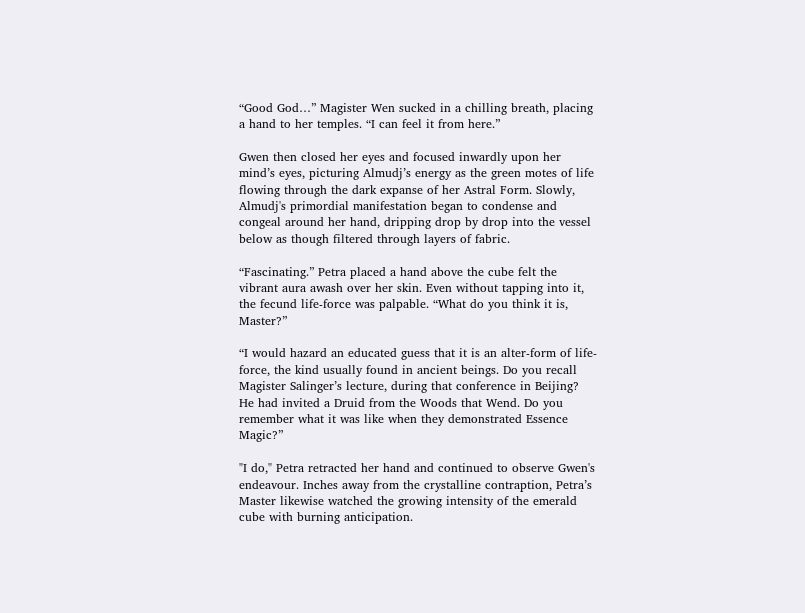“Good God…” Magister Wen sucked in a chilling breath, placing a hand to her temples. “I can feel it from here.”

Gwen then closed her eyes and focused inwardly upon her mind’s eyes, picturing Almudj’s energy as the green motes of life flowing through the dark expanse of her Astral Form. Slowly, Almudj's primordial manifestation began to condense and congeal around her hand, dripping drop by drop into the vessel below as though filtered through layers of fabric.

“Fascinating.” Petra placed a hand above the cube felt the vibrant aura awash over her skin. Even without tapping into it, the fecund life-force was palpable. “What do you think it is, Master?”

“I would hazard an educated guess that it is an alter-form of life-force, the kind usually found in ancient beings. Do you recall Magister Salinger’s lecture, during that conference in Beijing? He had invited a Druid from the Woods that Wend. Do you remember what it was like when they demonstrated Essence Magic?”

"I do," Petra retracted her hand and continued to observe Gwen's endeavour. Inches away from the crystalline contraption, Petra’s Master likewise watched the growing intensity of the emerald cube with burning anticipation.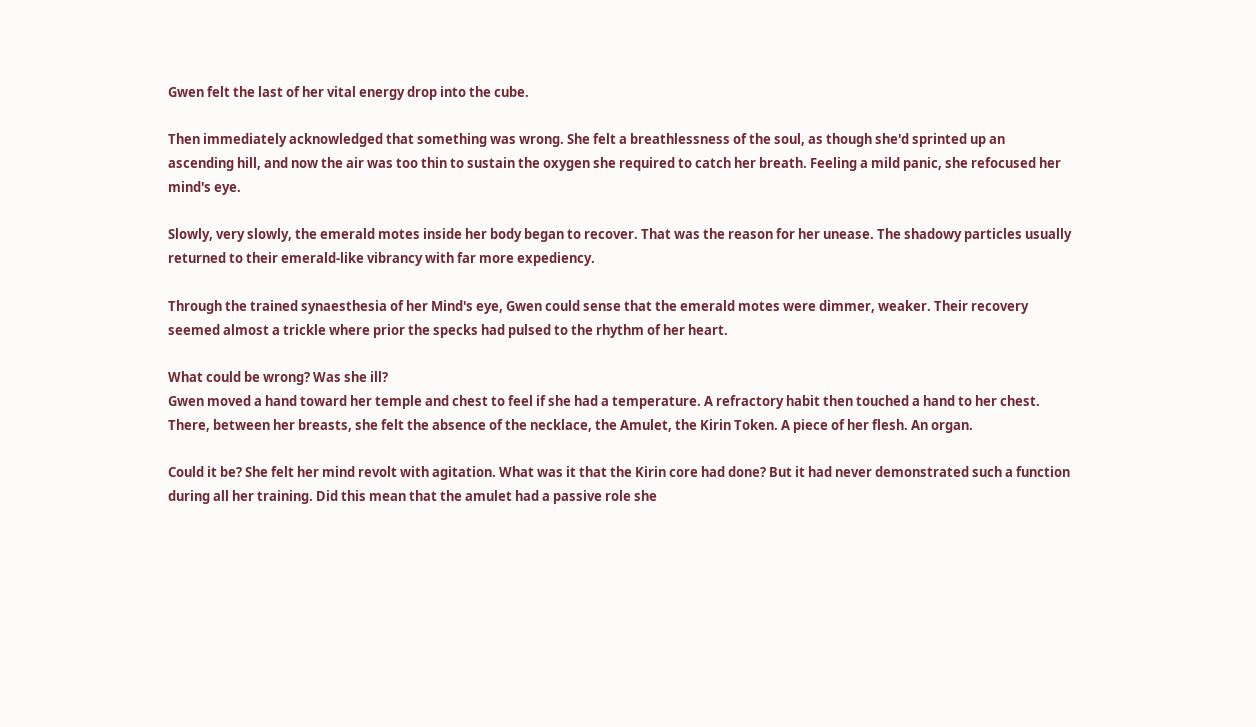Gwen felt the last of her vital energy drop into the cube.

Then immediately acknowledged that something was wrong. She felt a breathlessness of the soul, as though she'd sprinted up an ascending hill, and now the air was too thin to sustain the oxygen she required to catch her breath. Feeling a mild panic, she refocused her mind's eye.

Slowly, very slowly, the emerald motes inside her body began to recover. That was the reason for her unease. The shadowy particles usually returned to their emerald-like vibrancy with far more expediency.

Through the trained synaesthesia of her Mind's eye, Gwen could sense that the emerald motes were dimmer, weaker. Their recovery seemed almost a trickle where prior the specks had pulsed to the rhythm of her heart.

What could be wrong? Was she ill?
Gwen moved a hand toward her temple and chest to feel if she had a temperature. A refractory habit then touched a hand to her chest. There, between her breasts, she felt the absence of the necklace, the Amulet, the Kirin Token. A piece of her flesh. An organ.

Could it be? She felt her mind revolt with agitation. What was it that the Kirin core had done? But it had never demonstrated such a function during all her training. Did this mean that the amulet had a passive role she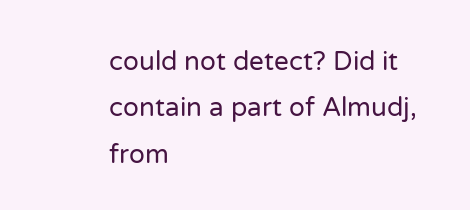could not detect? Did it contain a part of Almudj, from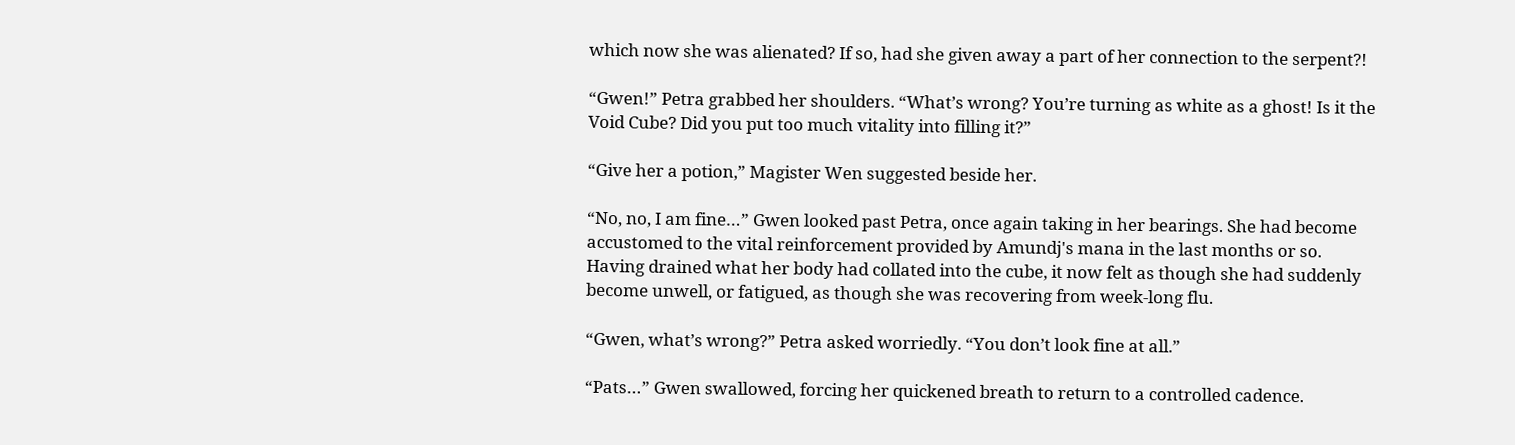which now she was alienated? If so, had she given away a part of her connection to the serpent?!

“Gwen!” Petra grabbed her shoulders. “What’s wrong? You’re turning as white as a ghost! Is it the Void Cube? Did you put too much vitality into filling it?”

“Give her a potion,” Magister Wen suggested beside her.

“No, no, I am fine…” Gwen looked past Petra, once again taking in her bearings. She had become accustomed to the vital reinforcement provided by Amundj's mana in the last months or so. Having drained what her body had collated into the cube, it now felt as though she had suddenly become unwell, or fatigued, as though she was recovering from week-long flu.

“Gwen, what’s wrong?” Petra asked worriedly. “You don’t look fine at all.”

“Pats…” Gwen swallowed, forcing her quickened breath to return to a controlled cadence.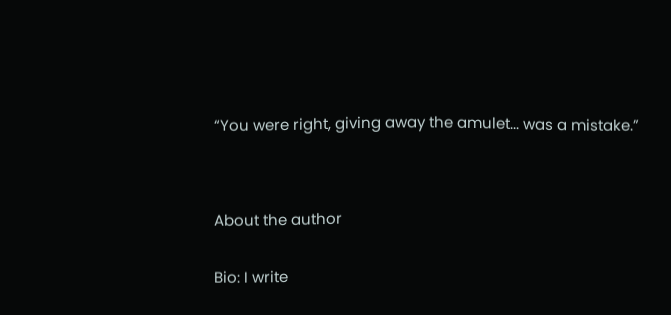“You were right, giving away the amulet... was a mistake.”




About the author


Bio: I write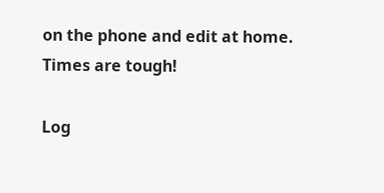on the phone and edit at home. Times are tough!

Log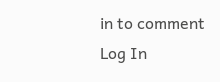in to comment
Log In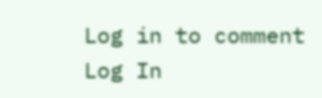Log in to comment
Log In